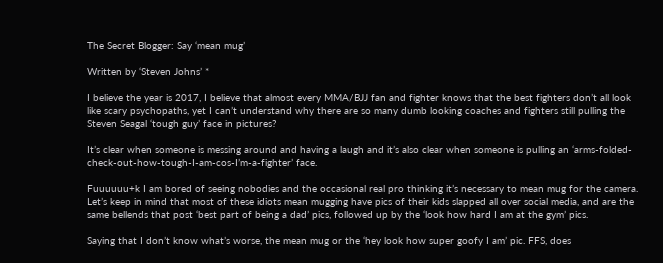The Secret Blogger: Say ‘mean mug’

Written by ‘Steven Johns’ *

I believe the year is 2017, I believe that almost every MMA/BJJ fan and fighter knows that the best fighters don’t all look like scary psychopaths, yet I can’t understand why there are so many dumb looking coaches and fighters still pulling the Steven Seagal ‘tough guy’ face in pictures?

It’s clear when someone is messing around and having a laugh and it’s also clear when someone is pulling an ‘arms-folded-check-out-how-tough-I-am-cos-I’m-a-fighter’ face.

Fuuuuuu+k I am bored of seeing nobodies and the occasional real pro thinking it’s necessary to mean mug for the camera. Let’s keep in mind that most of these idiots mean mugging have pics of their kids slapped all over social media, and are the same bellends that post ‘best part of being a dad’ pics, followed up by the ‘look how hard I am at the gym’ pics.

Saying that I don’t know what’s worse, the mean mug or the ‘hey look how super goofy I am’ pic. FFS, does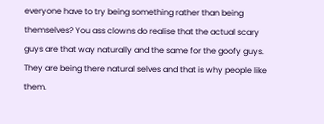everyone have to try being something rather than being themselves? You ass clowns do realise that the actual scary guys are that way naturally and the same for the goofy guys. They are being there natural selves and that is why people like them.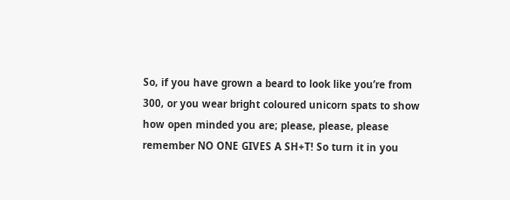So, if you have grown a beard to look like you’re from 300, or you wear bright coloured unicorn spats to show how open minded you are; please, please, please remember NO ONE GIVES A SH+T! So turn it in you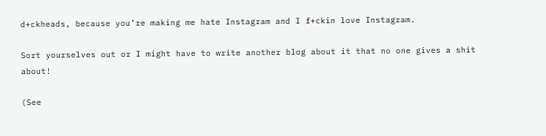d+ckheads, because you’re making me hate Instagram and I f+ckin love Instagram.

Sort yourselves out or I might have to write another blog about it that no one gives a shit about!

(See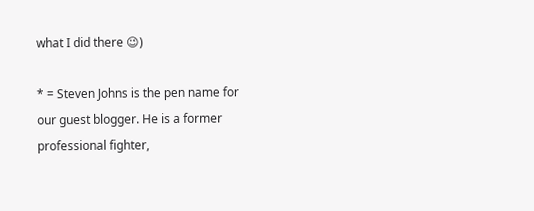what I did there 😉)

* = Steven Johns is the pen name for our guest blogger. He is a former professional fighter,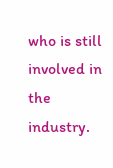who is still involved in the industry.